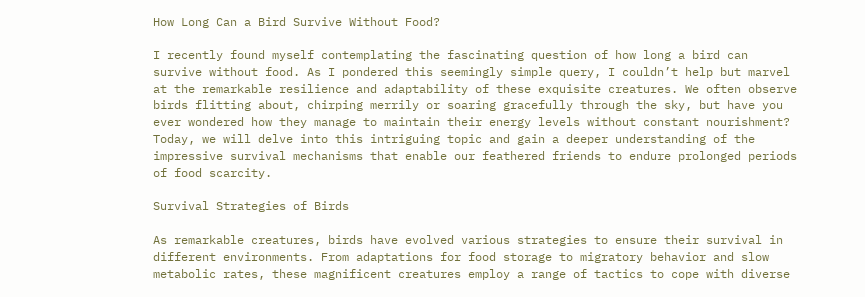How Long Can a Bird Survive Without Food?

I recently found myself contemplating the fascinating question of how long a bird can survive without food. As I pondered this seemingly simple query, I couldn’t help but marvel at the remarkable resilience and adaptability of these exquisite creatures. We often observe birds flitting about, chirping merrily or soaring gracefully through the sky, but have you ever wondered how they manage to maintain their energy levels without constant nourishment? Today, we will delve into this intriguing topic and gain a deeper understanding of the impressive survival mechanisms that enable our feathered friends to endure prolonged periods of food scarcity.

Survival Strategies of Birds

As remarkable creatures, birds have evolved various strategies to ensure their survival in different environments. From adaptations for food storage to migratory behavior and slow metabolic rates, these magnificent creatures employ a range of tactics to cope with diverse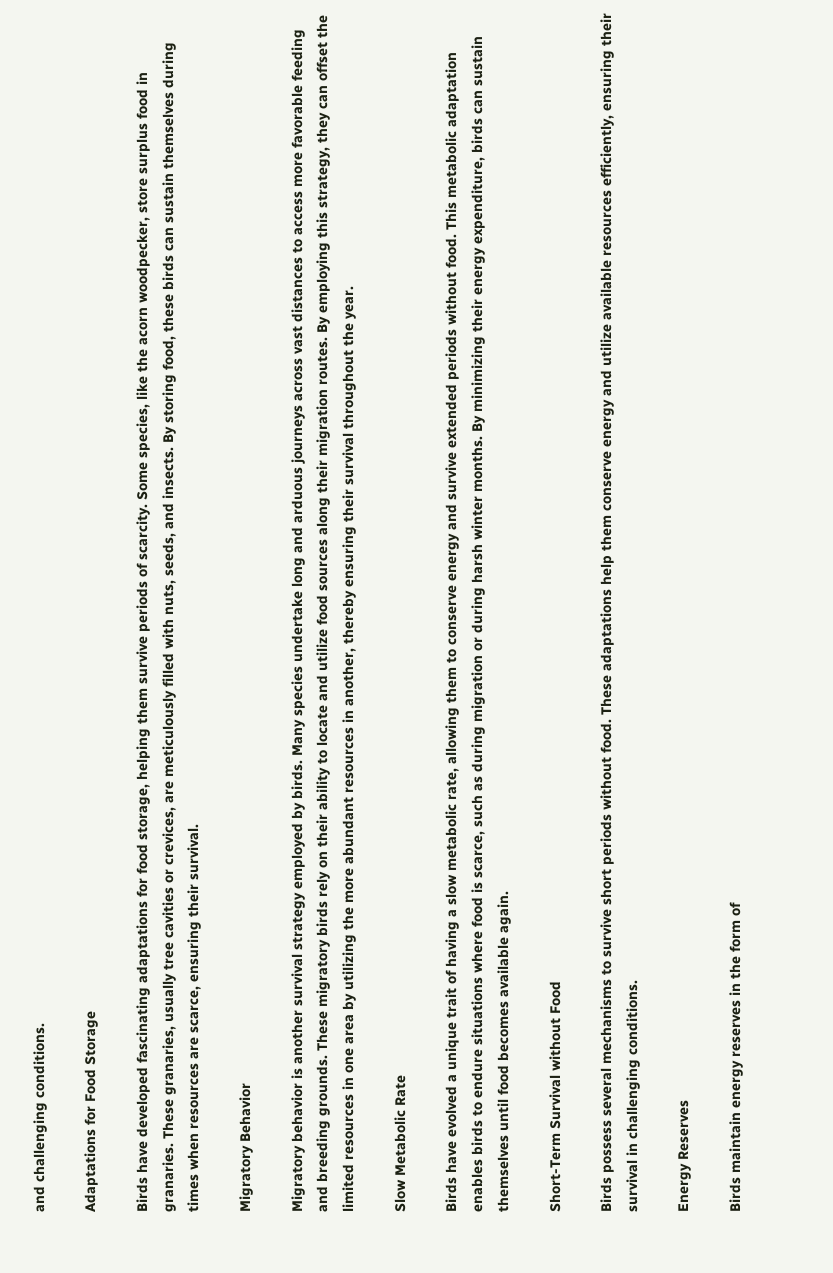and challenging conditions.

Adaptations for Food Storage

Birds have developed fascinating adaptations for food storage, helping them survive periods of scarcity. Some species, like the acorn woodpecker, store surplus food in granaries. These granaries, usually tree cavities or crevices, are meticulously filled with nuts, seeds, and insects. By storing food, these birds can sustain themselves during times when resources are scarce, ensuring their survival.

Migratory Behavior

Migratory behavior is another survival strategy employed by birds. Many species undertake long and arduous journeys across vast distances to access more favorable feeding and breeding grounds. These migratory birds rely on their ability to locate and utilize food sources along their migration routes. By employing this strategy, they can offset the limited resources in one area by utilizing the more abundant resources in another, thereby ensuring their survival throughout the year.

Slow Metabolic Rate

Birds have evolved a unique trait of having a slow metabolic rate, allowing them to conserve energy and survive extended periods without food. This metabolic adaptation enables birds to endure situations where food is scarce, such as during migration or during harsh winter months. By minimizing their energy expenditure, birds can sustain themselves until food becomes available again.

Short-Term Survival without Food

Birds possess several mechanisms to survive short periods without food. These adaptations help them conserve energy and utilize available resources efficiently, ensuring their survival in challenging conditions.

Energy Reserves

Birds maintain energy reserves in the form of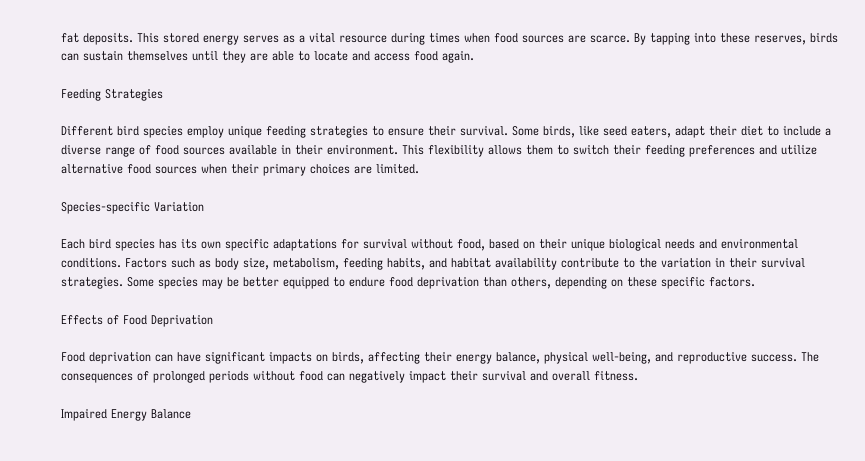fat deposits. This stored energy serves as a vital resource during times when food sources are scarce. By tapping into these reserves, birds can sustain themselves until they are able to locate and access food again.

Feeding Strategies

Different bird species employ unique feeding strategies to ensure their survival. Some birds, like seed eaters, adapt their diet to include a diverse range of food sources available in their environment. This flexibility allows them to switch their feeding preferences and utilize alternative food sources when their primary choices are limited.

Species-specific Variation

Each bird species has its own specific adaptations for survival without food, based on their unique biological needs and environmental conditions. Factors such as body size, metabolism, feeding habits, and habitat availability contribute to the variation in their survival strategies. Some species may be better equipped to endure food deprivation than others, depending on these specific factors.

Effects of Food Deprivation

Food deprivation can have significant impacts on birds, affecting their energy balance, physical well-being, and reproductive success. The consequences of prolonged periods without food can negatively impact their survival and overall fitness.

Impaired Energy Balance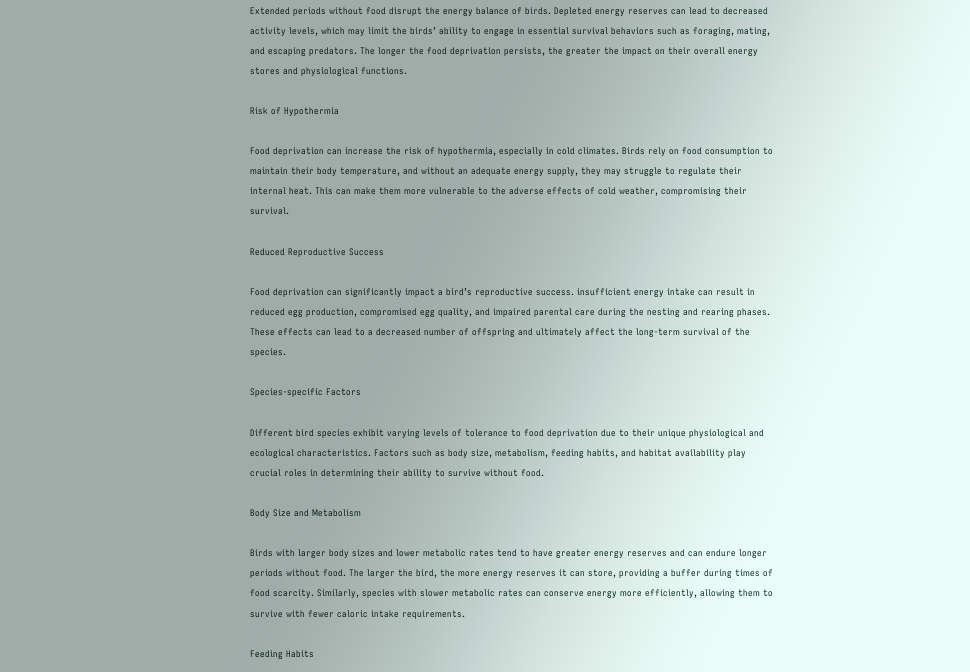Extended periods without food disrupt the energy balance of birds. Depleted energy reserves can lead to decreased activity levels, which may limit the birds’ ability to engage in essential survival behaviors such as foraging, mating, and escaping predators. The longer the food deprivation persists, the greater the impact on their overall energy stores and physiological functions.

Risk of Hypothermia

Food deprivation can increase the risk of hypothermia, especially in cold climates. Birds rely on food consumption to maintain their body temperature, and without an adequate energy supply, they may struggle to regulate their internal heat. This can make them more vulnerable to the adverse effects of cold weather, compromising their survival.

Reduced Reproductive Success

Food deprivation can significantly impact a bird’s reproductive success. insufficient energy intake can result in reduced egg production, compromised egg quality, and impaired parental care during the nesting and rearing phases. These effects can lead to a decreased number of offspring and ultimately affect the long-term survival of the species.

Species-specific Factors

Different bird species exhibit varying levels of tolerance to food deprivation due to their unique physiological and ecological characteristics. Factors such as body size, metabolism, feeding habits, and habitat availability play crucial roles in determining their ability to survive without food.

Body Size and Metabolism

Birds with larger body sizes and lower metabolic rates tend to have greater energy reserves and can endure longer periods without food. The larger the bird, the more energy reserves it can store, providing a buffer during times of food scarcity. Similarly, species with slower metabolic rates can conserve energy more efficiently, allowing them to survive with fewer caloric intake requirements.

Feeding Habits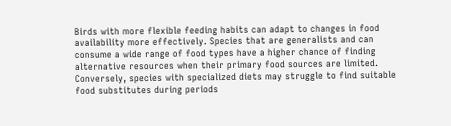Birds with more flexible feeding habits can adapt to changes in food availability more effectively. Species that are generalists and can consume a wide range of food types have a higher chance of finding alternative resources when their primary food sources are limited. Conversely, species with specialized diets may struggle to find suitable food substitutes during periods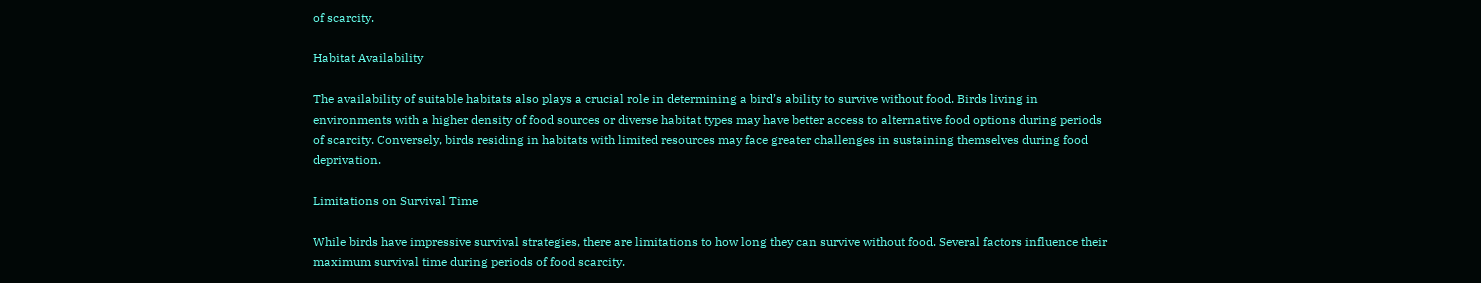of scarcity.

Habitat Availability

The availability of suitable habitats also plays a crucial role in determining a bird’s ability to survive without food. Birds living in environments with a higher density of food sources or diverse habitat types may have better access to alternative food options during periods of scarcity. Conversely, birds residing in habitats with limited resources may face greater challenges in sustaining themselves during food deprivation.

Limitations on Survival Time

While birds have impressive survival strategies, there are limitations to how long they can survive without food. Several factors influence their maximum survival time during periods of food scarcity.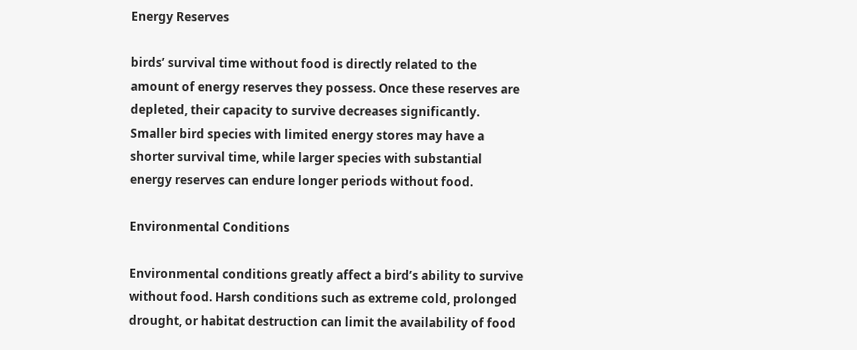Energy Reserves

birds’ survival time without food is directly related to the amount of energy reserves they possess. Once these reserves are depleted, their capacity to survive decreases significantly. Smaller bird species with limited energy stores may have a shorter survival time, while larger species with substantial energy reserves can endure longer periods without food.

Environmental Conditions

Environmental conditions greatly affect a bird’s ability to survive without food. Harsh conditions such as extreme cold, prolonged drought, or habitat destruction can limit the availability of food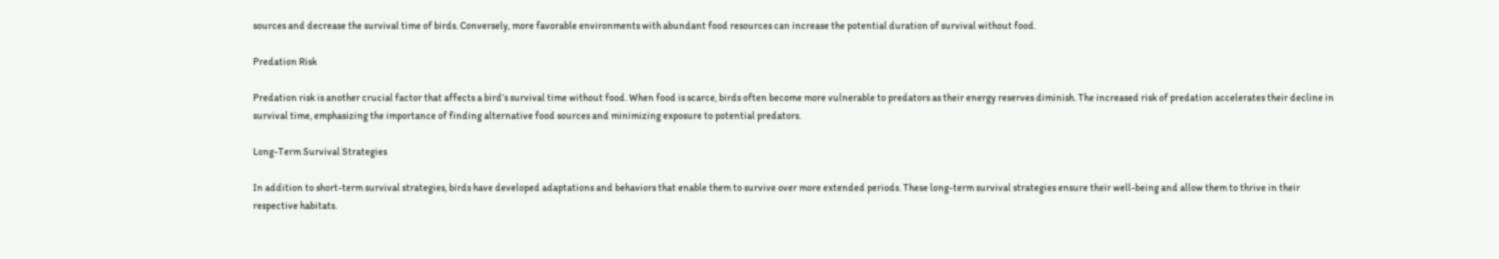sources and decrease the survival time of birds. Conversely, more favorable environments with abundant food resources can increase the potential duration of survival without food.

Predation Risk

Predation risk is another crucial factor that affects a bird’s survival time without food. When food is scarce, birds often become more vulnerable to predators as their energy reserves diminish. The increased risk of predation accelerates their decline in survival time, emphasizing the importance of finding alternative food sources and minimizing exposure to potential predators.

Long-Term Survival Strategies

In addition to short-term survival strategies, birds have developed adaptations and behaviors that enable them to survive over more extended periods. These long-term survival strategies ensure their well-being and allow them to thrive in their respective habitats.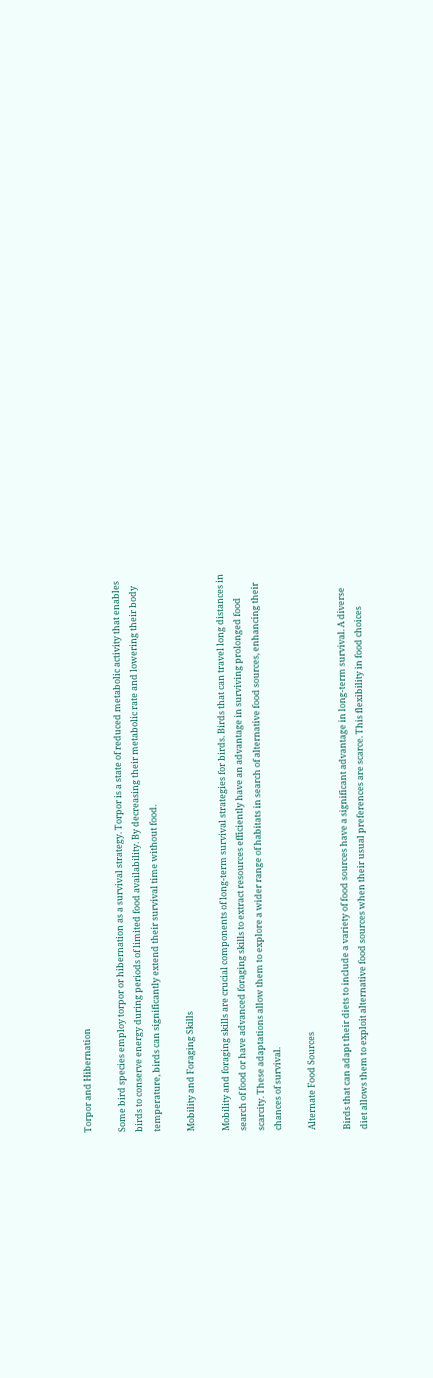Torpor and Hibernation

Some bird species employ torpor or hibernation as a survival strategy. Torpor is a state of reduced metabolic activity that enables birds to conserve energy during periods of limited food availability. By decreasing their metabolic rate and lowering their body temperature, birds can significantly extend their survival time without food.

Mobility and Foraging Skills

Mobility and foraging skills are crucial components of long-term survival strategies for birds. Birds that can travel long distances in search of food or have advanced foraging skills to extract resources efficiently have an advantage in surviving prolonged food scarcity. These adaptations allow them to explore a wider range of habitats in search of alternative food sources, enhancing their chances of survival.

Alternate Food Sources

Birds that can adapt their diets to include a variety of food sources have a significant advantage in long-term survival. A diverse diet allows them to exploit alternative food sources when their usual preferences are scarce. This flexibility in food choices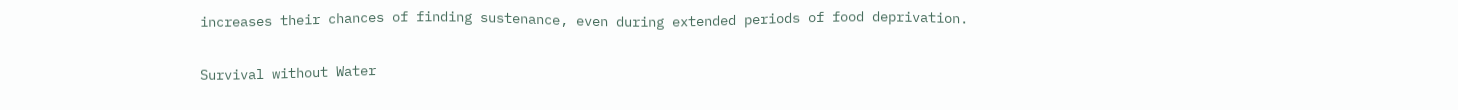increases their chances of finding sustenance, even during extended periods of food deprivation.

Survival without Water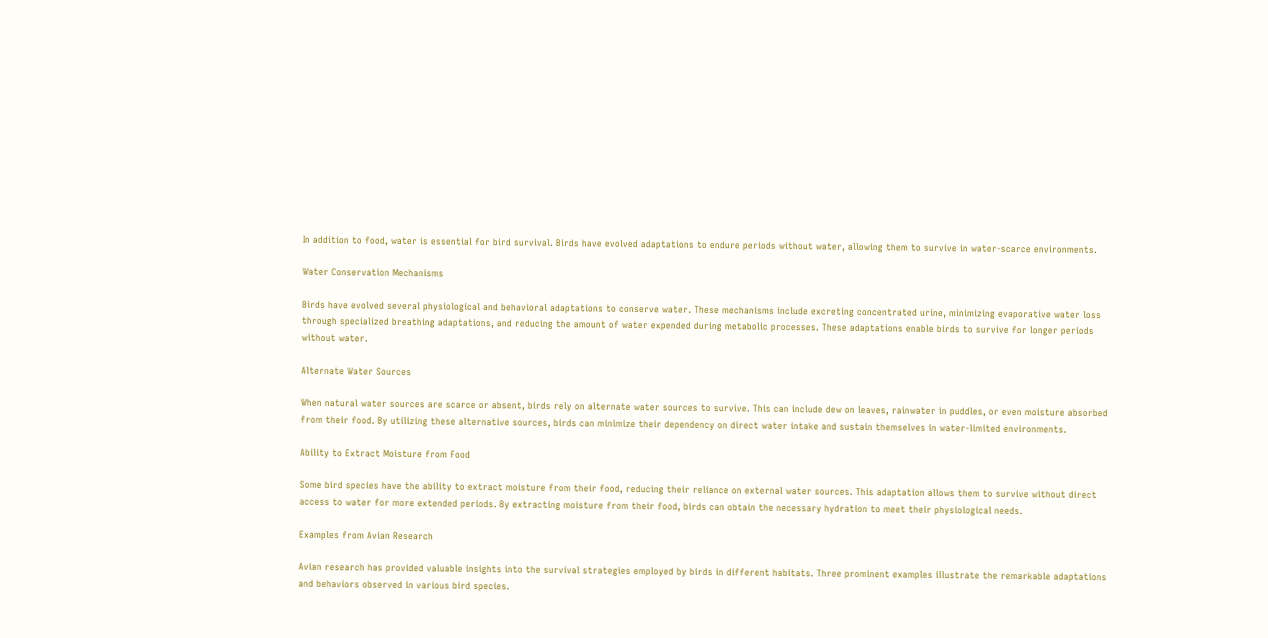In addition to food, water is essential for bird survival. Birds have evolved adaptations to endure periods without water, allowing them to survive in water-scarce environments.

Water Conservation Mechanisms

Birds have evolved several physiological and behavioral adaptations to conserve water. These mechanisms include excreting concentrated urine, minimizing evaporative water loss through specialized breathing adaptations, and reducing the amount of water expended during metabolic processes. These adaptations enable birds to survive for longer periods without water.

Alternate Water Sources

When natural water sources are scarce or absent, birds rely on alternate water sources to survive. This can include dew on leaves, rainwater in puddles, or even moisture absorbed from their food. By utilizing these alternative sources, birds can minimize their dependency on direct water intake and sustain themselves in water-limited environments.

Ability to Extract Moisture from Food

Some bird species have the ability to extract moisture from their food, reducing their reliance on external water sources. This adaptation allows them to survive without direct access to water for more extended periods. By extracting moisture from their food, birds can obtain the necessary hydration to meet their physiological needs.

Examples from Avian Research

Avian research has provided valuable insights into the survival strategies employed by birds in different habitats. Three prominent examples illustrate the remarkable adaptations and behaviors observed in various bird species.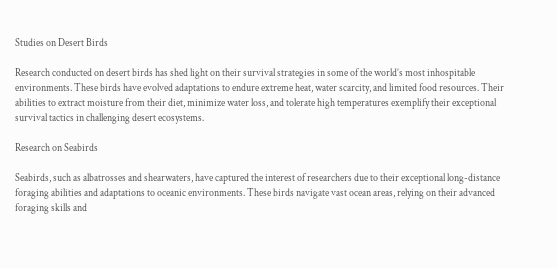Studies on Desert Birds

Research conducted on desert birds has shed light on their survival strategies in some of the world’s most inhospitable environments. These birds have evolved adaptations to endure extreme heat, water scarcity, and limited food resources. Their abilities to extract moisture from their diet, minimize water loss, and tolerate high temperatures exemplify their exceptional survival tactics in challenging desert ecosystems.

Research on Seabirds

Seabirds, such as albatrosses and shearwaters, have captured the interest of researchers due to their exceptional long-distance foraging abilities and adaptations to oceanic environments. These birds navigate vast ocean areas, relying on their advanced foraging skills and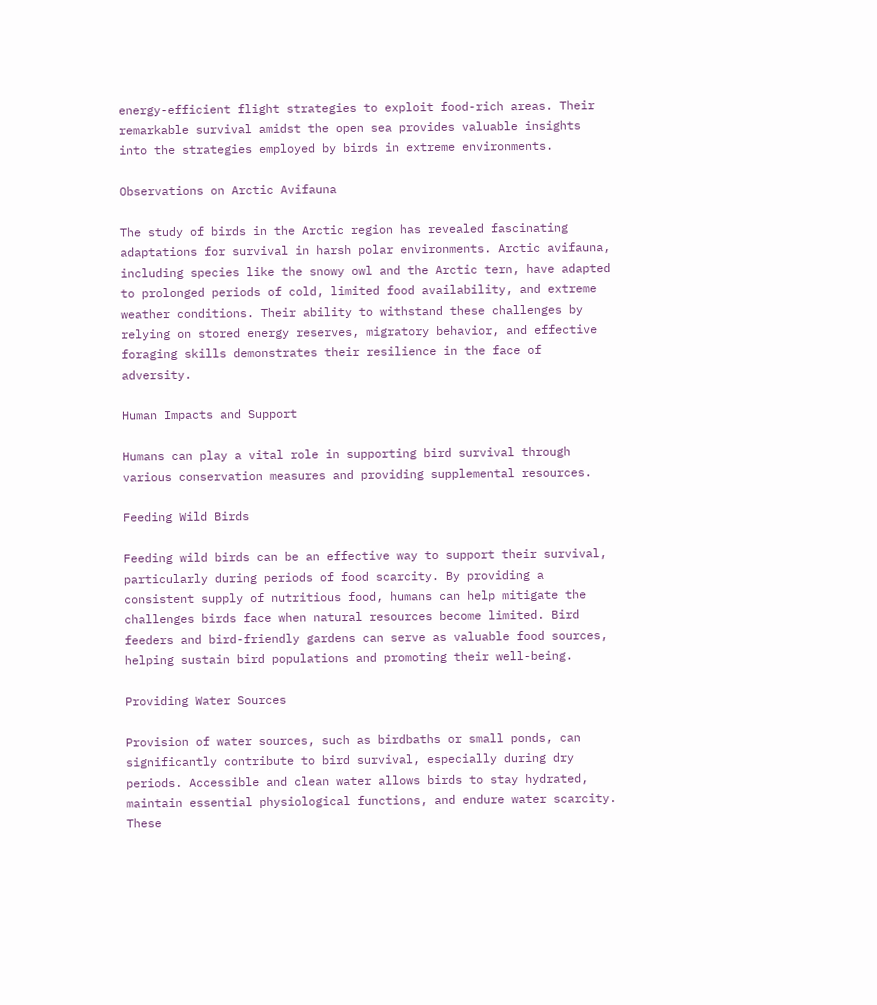energy-efficient flight strategies to exploit food-rich areas. Their remarkable survival amidst the open sea provides valuable insights into the strategies employed by birds in extreme environments.

Observations on Arctic Avifauna

The study of birds in the Arctic region has revealed fascinating adaptations for survival in harsh polar environments. Arctic avifauna, including species like the snowy owl and the Arctic tern, have adapted to prolonged periods of cold, limited food availability, and extreme weather conditions. Their ability to withstand these challenges by relying on stored energy reserves, migratory behavior, and effective foraging skills demonstrates their resilience in the face of adversity.

Human Impacts and Support

Humans can play a vital role in supporting bird survival through various conservation measures and providing supplemental resources.

Feeding Wild Birds

Feeding wild birds can be an effective way to support their survival, particularly during periods of food scarcity. By providing a consistent supply of nutritious food, humans can help mitigate the challenges birds face when natural resources become limited. Bird feeders and bird-friendly gardens can serve as valuable food sources, helping sustain bird populations and promoting their well-being.

Providing Water Sources

Provision of water sources, such as birdbaths or small ponds, can significantly contribute to bird survival, especially during dry periods. Accessible and clean water allows birds to stay hydrated, maintain essential physiological functions, and endure water scarcity. These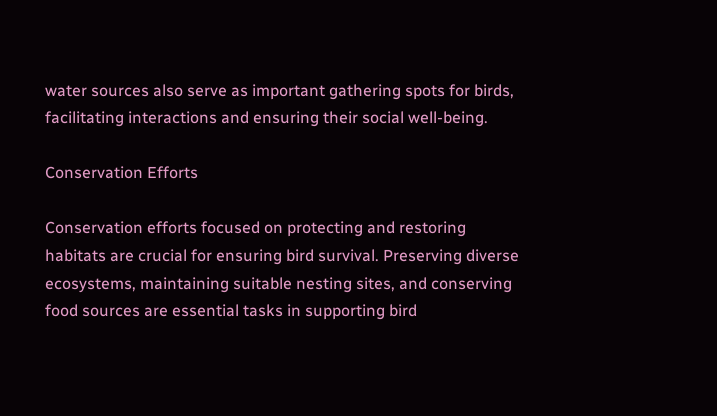water sources also serve as important gathering spots for birds, facilitating interactions and ensuring their social well-being.

Conservation Efforts

Conservation efforts focused on protecting and restoring habitats are crucial for ensuring bird survival. Preserving diverse ecosystems, maintaining suitable nesting sites, and conserving food sources are essential tasks in supporting bird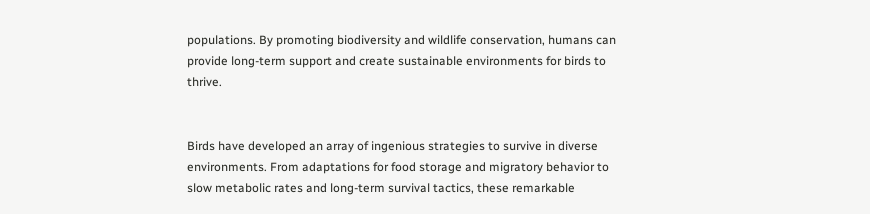populations. By promoting biodiversity and wildlife conservation, humans can provide long-term support and create sustainable environments for birds to thrive.


Birds have developed an array of ingenious strategies to survive in diverse environments. From adaptations for food storage and migratory behavior to slow metabolic rates and long-term survival tactics, these remarkable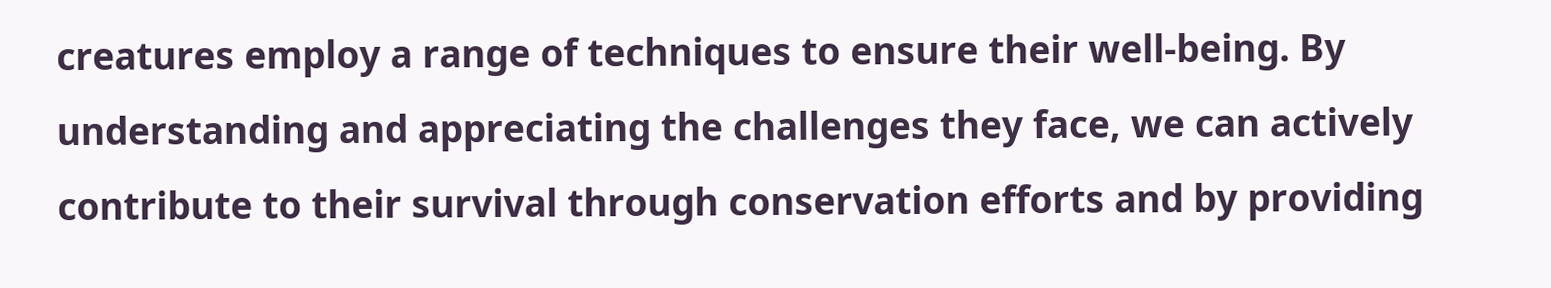creatures employ a range of techniques to ensure their well-being. By understanding and appreciating the challenges they face, we can actively contribute to their survival through conservation efforts and by providing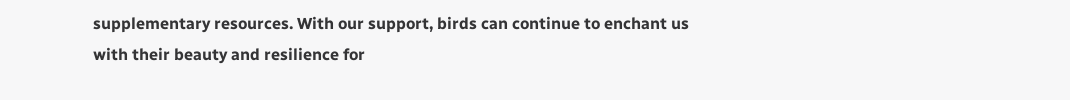supplementary resources. With our support, birds can continue to enchant us with their beauty and resilience for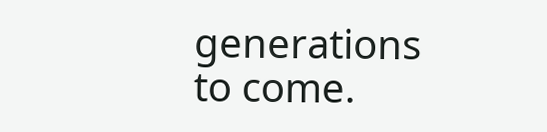generations to come.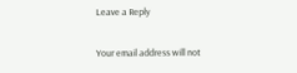Leave a Reply

Your email address will not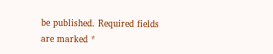be published. Required fields are marked *